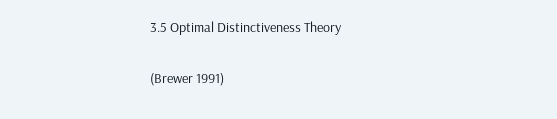3.5 Optimal Distinctiveness Theory

(Brewer 1991)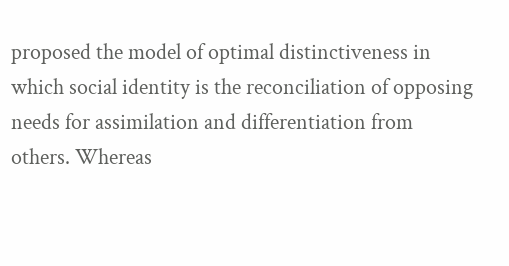proposed the model of optimal distinctiveness in which social identity is the reconciliation of opposing needs for assimilation and differentiation from others. Whereas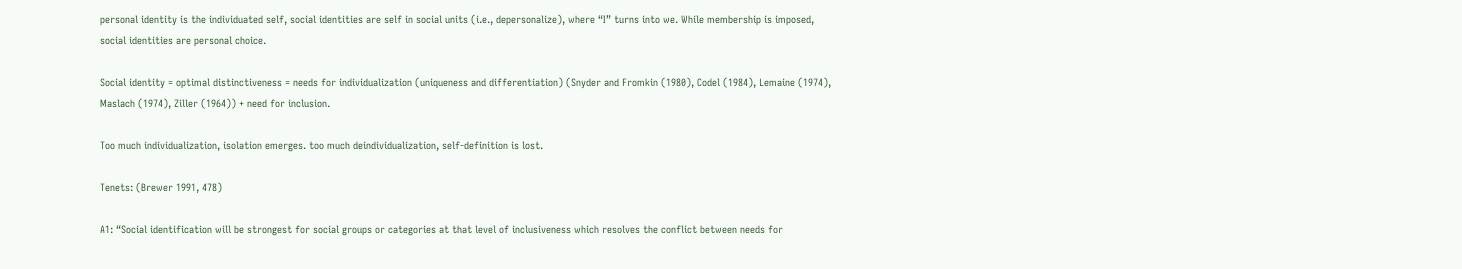personal identity is the individuated self, social identities are self in social units (i.e., depersonalize), where “I” turns into we. While membership is imposed, social identities are personal choice.

Social identity = optimal distinctiveness = needs for individualization (uniqueness and differentiation) (Snyder and Fromkin (1980), Codel (1984), Lemaine (1974), Maslach (1974), Ziller (1964)) + need for inclusion.

Too much individualization, isolation emerges. too much deindividualization, self-definition is lost.

Tenets: (Brewer 1991, 478)

A1: “Social identification will be strongest for social groups or categories at that level of inclusiveness which resolves the conflict between needs for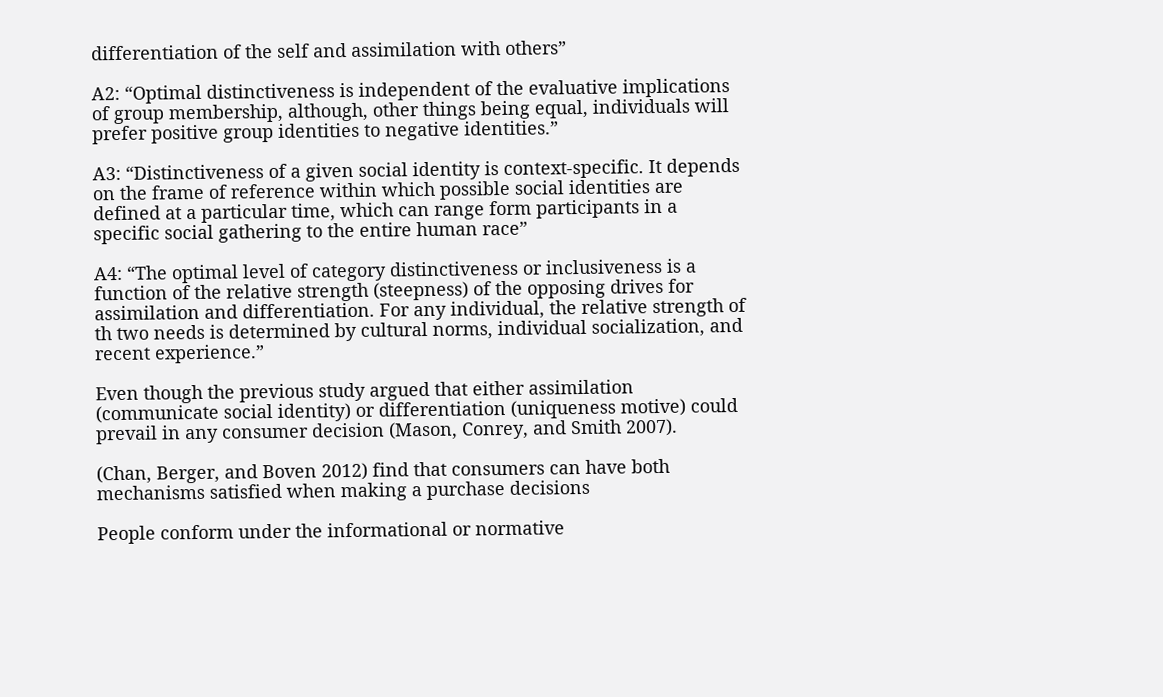differentiation of the self and assimilation with others”

A2: “Optimal distinctiveness is independent of the evaluative implications of group membership, although, other things being equal, individuals will prefer positive group identities to negative identities.”

A3: “Distinctiveness of a given social identity is context-specific. It depends on the frame of reference within which possible social identities are defined at a particular time, which can range form participants in a specific social gathering to the entire human race”

A4: “The optimal level of category distinctiveness or inclusiveness is a function of the relative strength (steepness) of the opposing drives for assimilation and differentiation. For any individual, the relative strength of th two needs is determined by cultural norms, individual socialization, and recent experience.”

Even though the previous study argued that either assimilation (communicate social identity) or differentiation (uniqueness motive) could prevail in any consumer decision (Mason, Conrey, and Smith 2007).

(Chan, Berger, and Boven 2012) find that consumers can have both mechanisms satisfied when making a purchase decisions

People conform under the informational or normative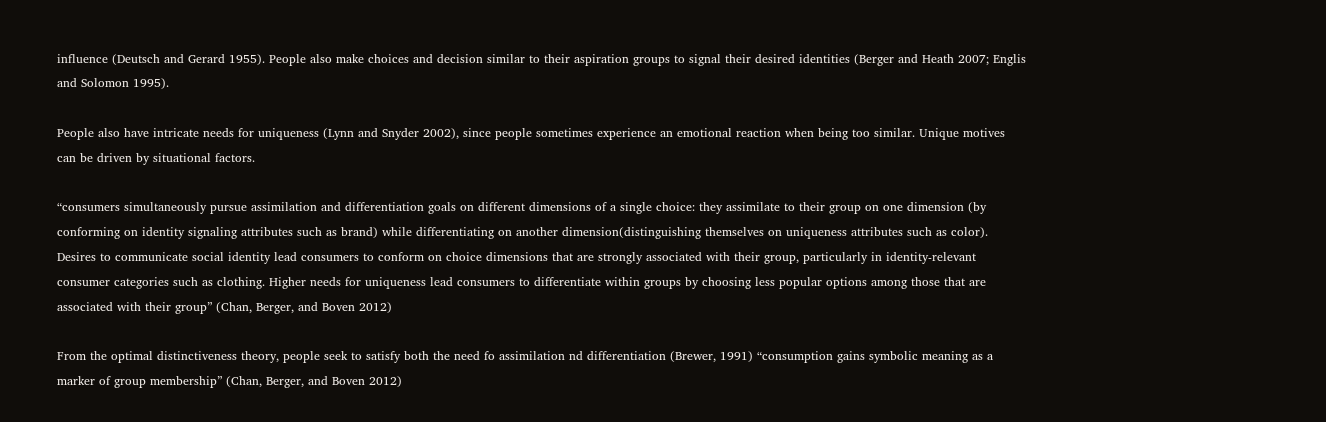influence (Deutsch and Gerard 1955). People also make choices and decision similar to their aspiration groups to signal their desired identities (Berger and Heath 2007; Englis and Solomon 1995).

People also have intricate needs for uniqueness (Lynn and Snyder 2002), since people sometimes experience an emotional reaction when being too similar. Unique motives can be driven by situational factors.

“consumers simultaneously pursue assimilation and differentiation goals on different dimensions of a single choice: they assimilate to their group on one dimension (by conforming on identity signaling attributes such as brand) while differentiating on another dimension(distinguishing themselves on uniqueness attributes such as color). Desires to communicate social identity lead consumers to conform on choice dimensions that are strongly associated with their group, particularly in identity-relevant consumer categories such as clothing. Higher needs for uniqueness lead consumers to differentiate within groups by choosing less popular options among those that are associated with their group” (Chan, Berger, and Boven 2012)

From the optimal distinctiveness theory, people seek to satisfy both the need fo assimilation nd differentiation (Brewer, 1991) “consumption gains symbolic meaning as a marker of group membership” (Chan, Berger, and Boven 2012)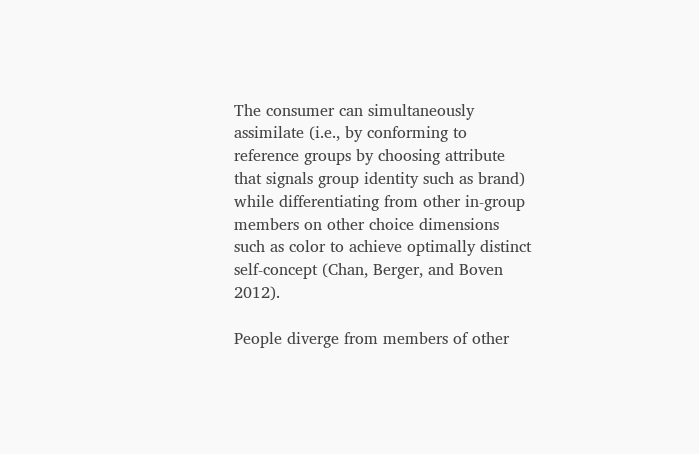The consumer can simultaneously assimilate (i.e., by conforming to reference groups by choosing attribute that signals group identity such as brand) while differentiating from other in-group members on other choice dimensions such as color to achieve optimally distinct self-concept (Chan, Berger, and Boven 2012).

People diverge from members of other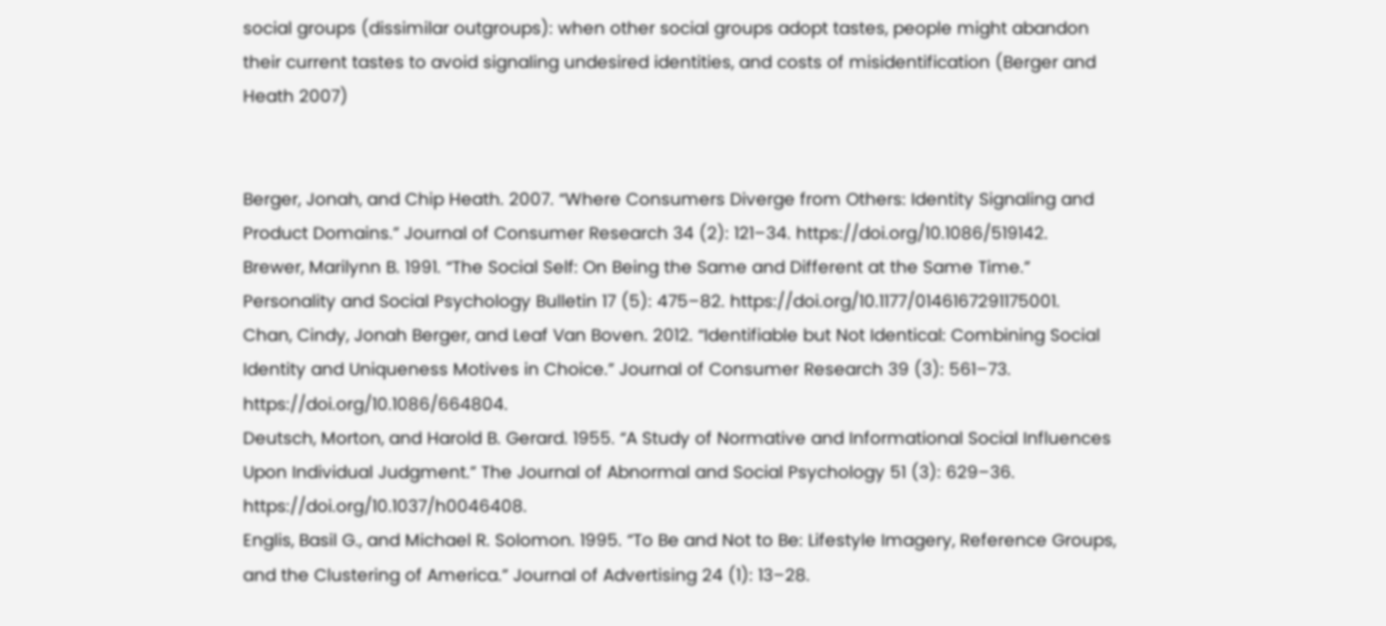social groups (dissimilar outgroups): when other social groups adopt tastes, people might abandon their current tastes to avoid signaling undesired identities, and costs of misidentification (Berger and Heath 2007)


Berger, Jonah, and Chip Heath. 2007. “Where Consumers Diverge from Others: Identity Signaling and Product Domains.” Journal of Consumer Research 34 (2): 121–34. https://doi.org/10.1086/519142.
Brewer, Marilynn B. 1991. “The Social Self: On Being the Same and Different at the Same Time.” Personality and Social Psychology Bulletin 17 (5): 475–82. https://doi.org/10.1177/0146167291175001.
Chan, Cindy, Jonah Berger, and Leaf Van Boven. 2012. “Identifiable but Not Identical: Combining Social Identity and Uniqueness Motives in Choice.” Journal of Consumer Research 39 (3): 561–73. https://doi.org/10.1086/664804.
Deutsch, Morton, and Harold B. Gerard. 1955. “A Study of Normative and Informational Social Influences Upon Individual Judgment.” The Journal of Abnormal and Social Psychology 51 (3): 629–36. https://doi.org/10.1037/h0046408.
Englis, Basil G., and Michael R. Solomon. 1995. “To Be and Not to Be: Lifestyle Imagery, Reference Groups, and the Clustering of America.” Journal of Advertising 24 (1): 13–28.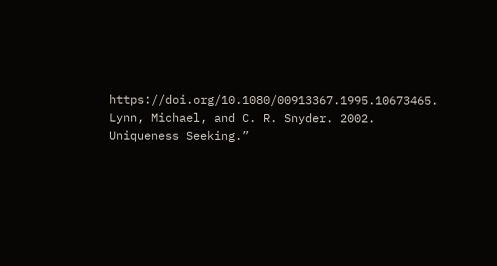https://doi.org/10.1080/00913367.1995.10673465.
Lynn, Michael, and C. R. Snyder. 2002. Uniqueness Seeking.”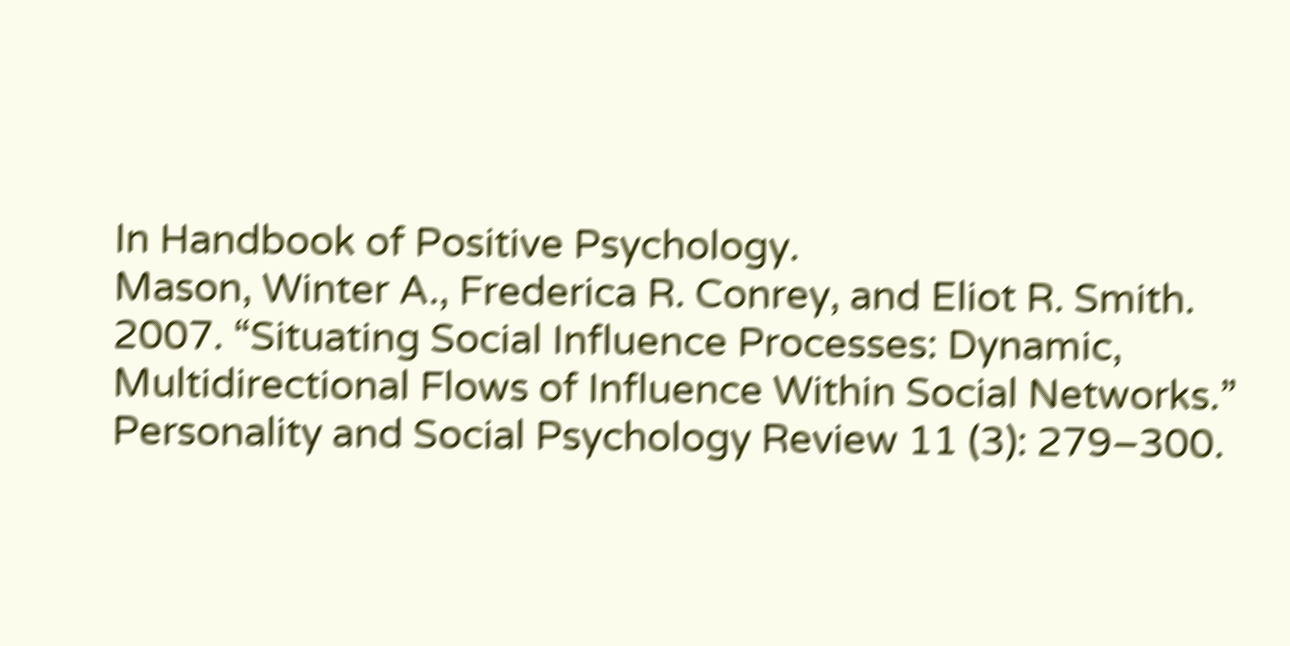In Handbook of Positive Psychology.
Mason, Winter A., Frederica R. Conrey, and Eliot R. Smith. 2007. “Situating Social Influence Processes: Dynamic, Multidirectional Flows of Influence Within Social Networks.” Personality and Social Psychology Review 11 (3): 279–300.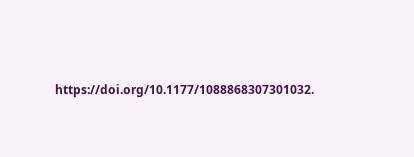https://doi.org/10.1177/1088868307301032.